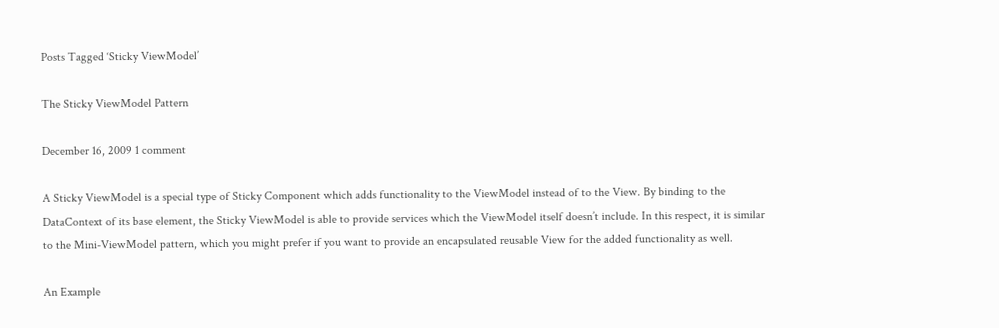Posts Tagged ‘Sticky ViewModel’

The Sticky ViewModel Pattern

December 16, 2009 1 comment

A Sticky ViewModel is a special type of Sticky Component which adds functionality to the ViewModel instead of to the View. By binding to the DataContext of its base element, the Sticky ViewModel is able to provide services which the ViewModel itself doesn’t include. In this respect, it is similar to the Mini-ViewModel pattern, which you might prefer if you want to provide an encapsulated reusable View for the added functionality as well.

An Example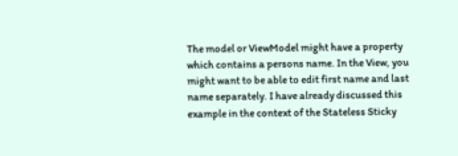The model or ViewModel might have a property which contains a persons name. In the View, you might want to be able to edit first name and last name separately. I have already discussed this example in the context of the Stateless Sticky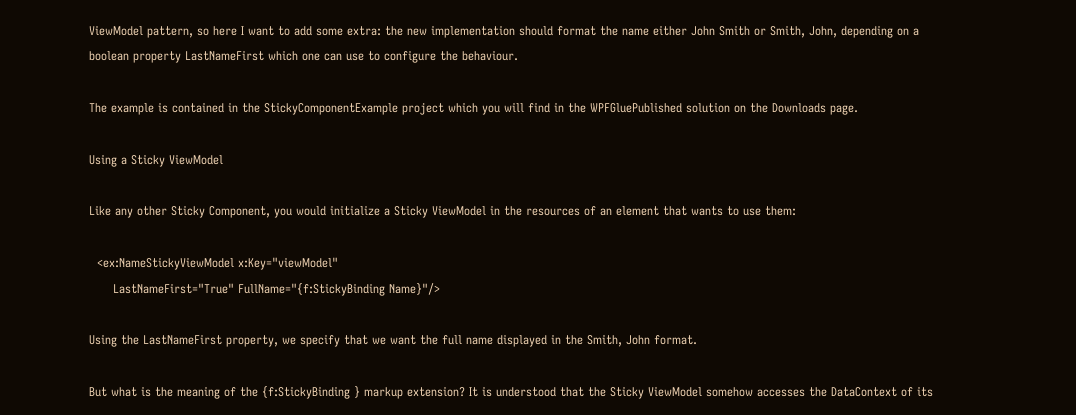ViewModel pattern, so here I want to add some extra: the new implementation should format the name either John Smith or Smith, John, depending on a boolean property LastNameFirst which one can use to configure the behaviour.

The example is contained in the StickyComponentExample project which you will find in the WPFGluePublished solution on the Downloads page.

Using a Sticky ViewModel

Like any other Sticky Component, you would initialize a Sticky ViewModel in the resources of an element that wants to use them:

  <ex:NameStickyViewModel x:Key="viewModel"
      LastNameFirst="True" FullName="{f:StickyBinding Name}"/>

Using the LastNameFirst property, we specify that we want the full name displayed in the Smith, John format.

But what is the meaning of the {f:StickyBinding } markup extension? It is understood that the Sticky ViewModel somehow accesses the DataContext of its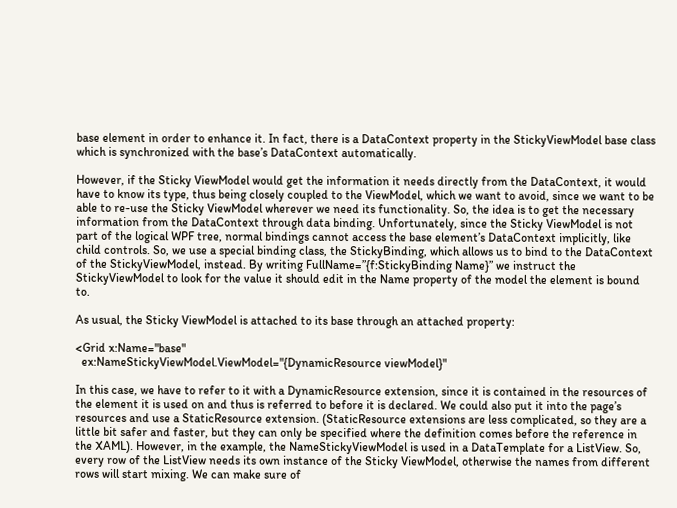base element in order to enhance it. In fact, there is a DataContext property in the StickyViewModel base class which is synchronized with the base’s DataContext automatically.

However, if the Sticky ViewModel would get the information it needs directly from the DataContext, it would have to know its type, thus being closely coupled to the ViewModel, which we want to avoid, since we want to be able to re-use the Sticky ViewModel wherever we need its functionality. So, the idea is to get the necessary information from the DataContext through data binding. Unfortunately, since the Sticky ViewModel is not part of the logical WPF tree, normal bindings cannot access the base element’s DataContext implicitly, like child controls. So, we use a special binding class, the StickyBinding, which allows us to bind to the DataContext of the StickyViewModel, instead. By writing FullName=”{f:StickyBinding Name}” we instruct the StickyViewModel to look for the value it should edit in the Name property of the model the element is bound to.

As usual, the Sticky ViewModel is attached to its base through an attached property:

<Grid x:Name="base"
  ex:NameStickyViewModel.ViewModel="{DynamicResource viewModel}"

In this case, we have to refer to it with a DynamicResource extension, since it is contained in the resources of the element it is used on and thus is referred to before it is declared. We could also put it into the page’s resources and use a StaticResource extension. (StaticResource extensions are less complicated, so they are a little bit safer and faster, but they can only be specified where the definition comes before the reference in the XAML). However, in the example, the NameStickyViewModel is used in a DataTemplate for a ListView. So, every row of the ListView needs its own instance of the Sticky ViewModel, otherwise the names from different rows will start mixing. We can make sure of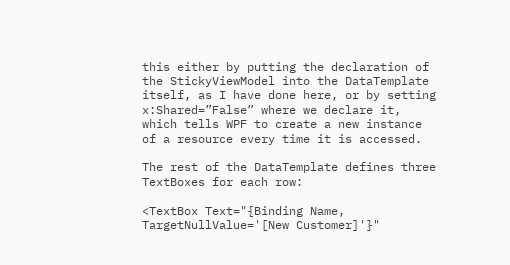this either by putting the declaration of the StickyViewModel into the DataTemplate itself, as I have done here, or by setting x:Shared=”False” where we declare it, which tells WPF to create a new instance of a resource every time it is accessed.

The rest of the DataTemplate defines three TextBoxes for each row:

<TextBox Text="{Binding Name, TargetNullValue='[New Customer]'}"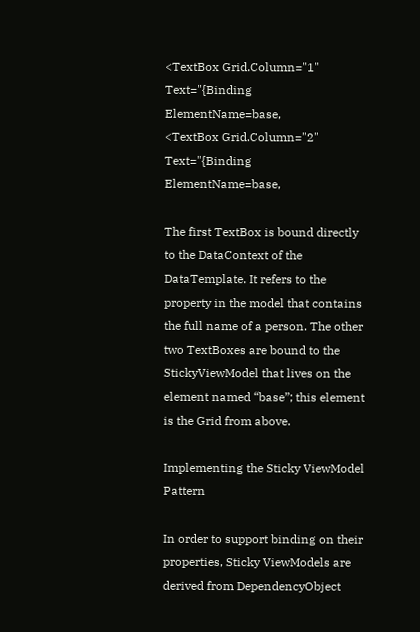<TextBox Grid.Column="1" Text="{Binding ElementName=base,
<TextBox Grid.Column="2" Text="{Binding ElementName=base,

The first TextBox is bound directly to the DataContext of the DataTemplate. It refers to the property in the model that contains the full name of a person. The other two TextBoxes are bound to the StickyViewModel that lives on the element named “base”; this element is the Grid from above.

Implementing the Sticky ViewModel Pattern

In order to support binding on their properties, Sticky ViewModels are derived from DependencyObject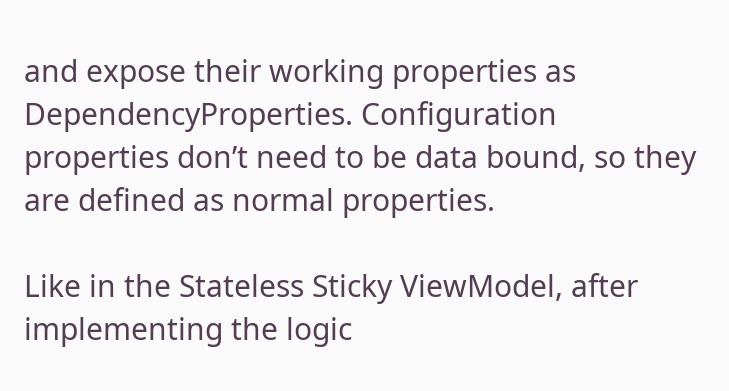and expose their working properties as DependencyProperties. Configuration properties don’t need to be data bound, so they are defined as normal properties.

Like in the Stateless Sticky ViewModel, after implementing the logic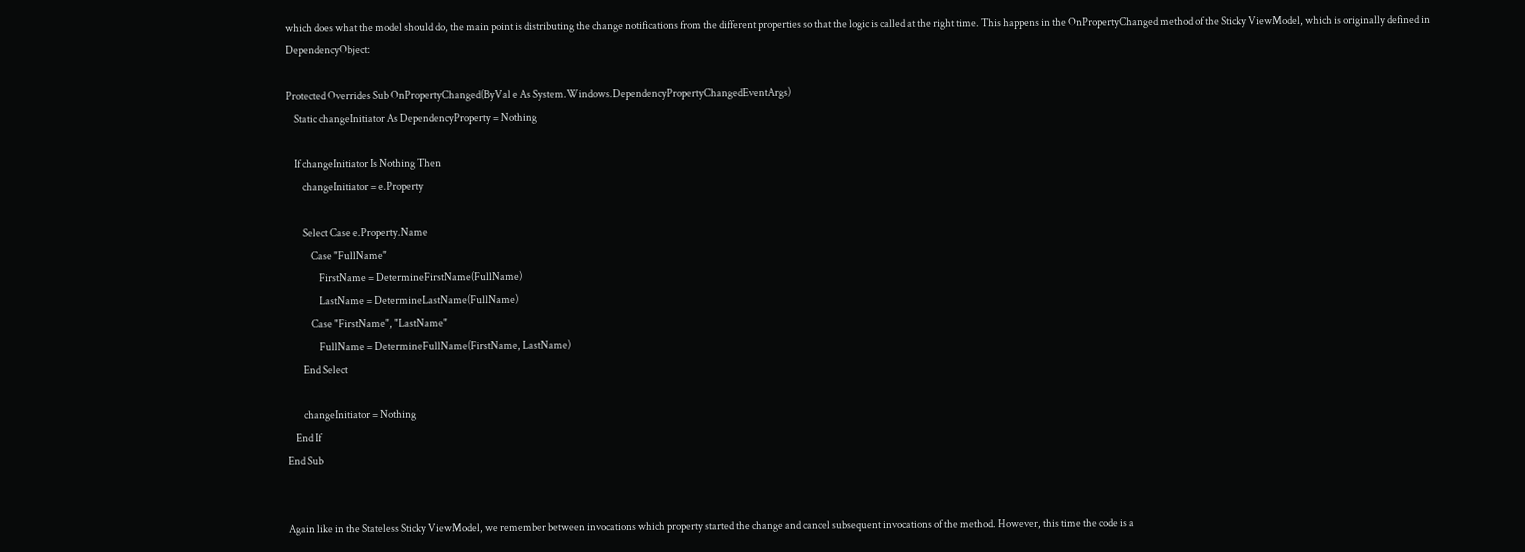which does what the model should do, the main point is distributing the change notifications from the different properties so that the logic is called at the right time. This happens in the OnPropertyChanged method of the Sticky ViewModel, which is originally defined in DependencyObject:

Protected Overrides Sub OnPropertyChanged(ByVal e As System.Windows.DependencyPropertyChangedEventArgs)
    Static changeInitiator As DependencyProperty = Nothing

    If changeInitiator Is Nothing Then
        changeInitiator = e.Property

        Select Case e.Property.Name
            Case "FullName"
                FirstName = DetermineFirstName(FullName)
                LastName = DetermineLastName(FullName)
            Case "FirstName", "LastName"
                FullName = DetermineFullName(FirstName, LastName)
        End Select

        changeInitiator = Nothing
    End If
End Sub


Again like in the Stateless Sticky ViewModel, we remember between invocations which property started the change and cancel subsequent invocations of the method. However, this time the code is a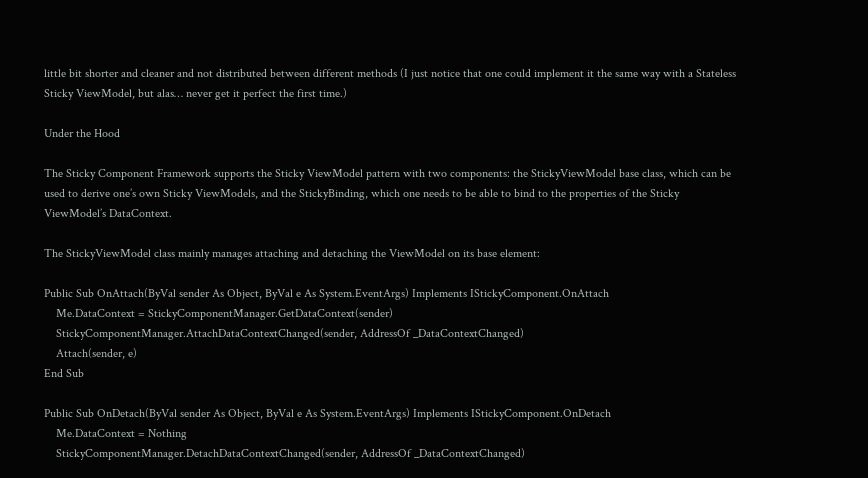little bit shorter and cleaner and not distributed between different methods (I just notice that one could implement it the same way with a Stateless Sticky ViewModel, but alas… never get it perfect the first time.)

Under the Hood

The Sticky Component Framework supports the Sticky ViewModel pattern with two components: the StickyViewModel base class, which can be used to derive one’s own Sticky ViewModels, and the StickyBinding, which one needs to be able to bind to the properties of the Sticky ViewModel’s DataContext.

The StickyViewModel class mainly manages attaching and detaching the ViewModel on its base element:

Public Sub OnAttach(ByVal sender As Object, ByVal e As System.EventArgs) Implements IStickyComponent.OnAttach
    Me.DataContext = StickyComponentManager.GetDataContext(sender)
    StickyComponentManager.AttachDataContextChanged(sender, AddressOf _DataContextChanged)
    Attach(sender, e)
End Sub

Public Sub OnDetach(ByVal sender As Object, ByVal e As System.EventArgs) Implements IStickyComponent.OnDetach
    Me.DataContext = Nothing
    StickyComponentManager.DetachDataContextChanged(sender, AddressOf _DataContextChanged)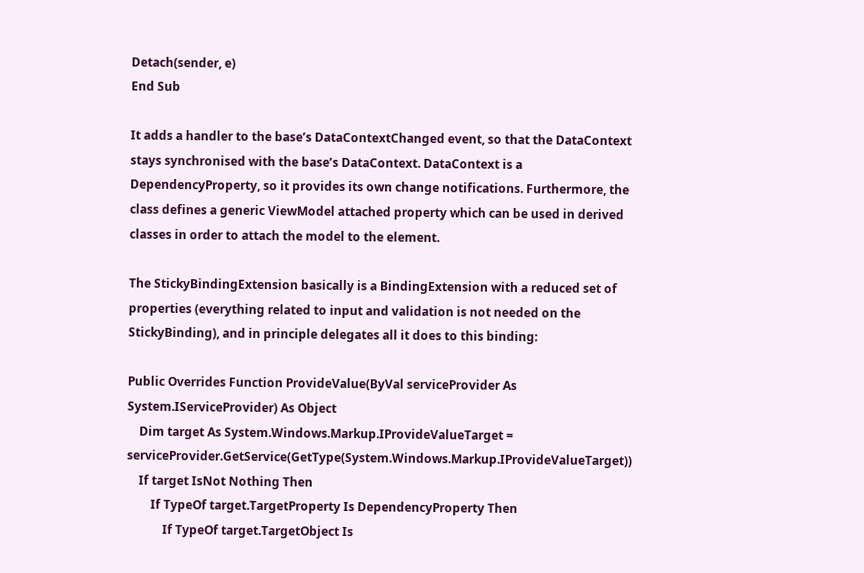Detach(sender, e)
End Sub

It adds a handler to the base’s DataContextChanged event, so that the DataContext stays synchronised with the base’s DataContext. DataContext is a DependencyProperty, so it provides its own change notifications. Furthermore, the class defines a generic ViewModel attached property which can be used in derived classes in order to attach the model to the element.

The StickyBindingExtension basically is a BindingExtension with a reduced set of properties (everything related to input and validation is not needed on the StickyBinding), and in principle delegates all it does to this binding:

Public Overrides Function ProvideValue(ByVal serviceProvider As System.IServiceProvider) As Object
    Dim target As System.Windows.Markup.IProvideValueTarget = serviceProvider.GetService(GetType(System.Windows.Markup.IProvideValueTarget))
    If target IsNot Nothing Then
        If TypeOf target.TargetProperty Is DependencyProperty Then
            If TypeOf target.TargetObject Is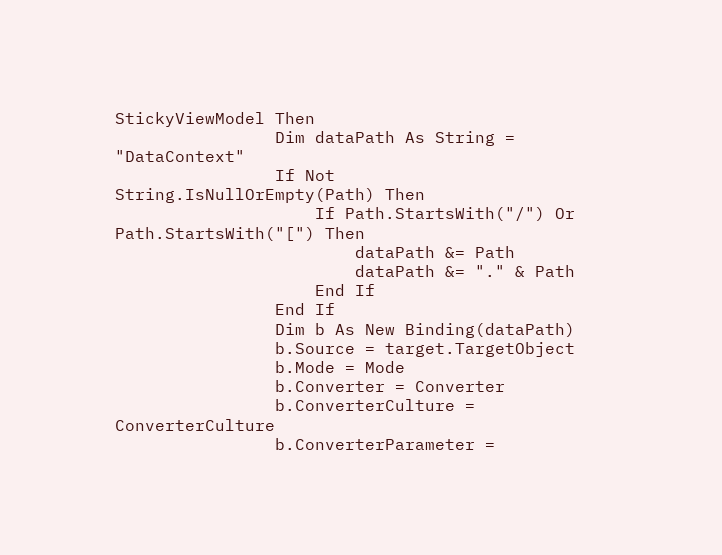StickyViewModel Then
                Dim dataPath As String = "DataContext"
                If Not String.IsNullOrEmpty(Path) Then
                    If Path.StartsWith("/") Or Path.StartsWith("[") Then
                        dataPath &= Path
                        dataPath &= "." & Path
                    End If
                End If
                Dim b As New Binding(dataPath)
                b.Source = target.TargetObject
                b.Mode = Mode
                b.Converter = Converter
                b.ConverterCulture = ConverterCulture
                b.ConverterParameter =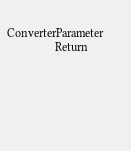ConverterParameter
                Return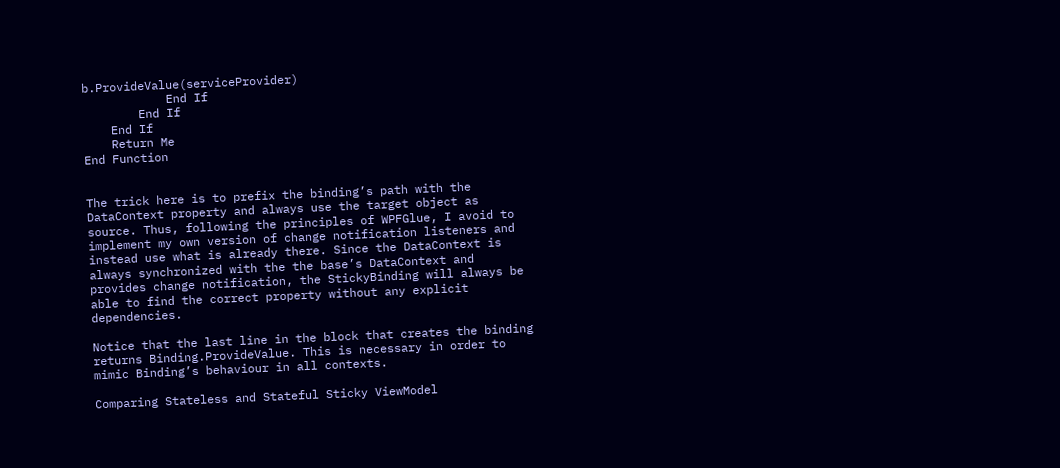b.ProvideValue(serviceProvider)
            End If
        End If
    End If
    Return Me
End Function


The trick here is to prefix the binding’s path with the DataContext property and always use the target object as source. Thus, following the principles of WPFGlue, I avoid to implement my own version of change notification listeners and instead use what is already there. Since the DataContext is always synchronized with the the base’s DataContext and provides change notification, the StickyBinding will always be able to find the correct property without any explicit dependencies.

Notice that the last line in the block that creates the binding returns Binding.ProvideValue. This is necessary in order to mimic Binding’s behaviour in all contexts.

Comparing Stateless and Stateful Sticky ViewModel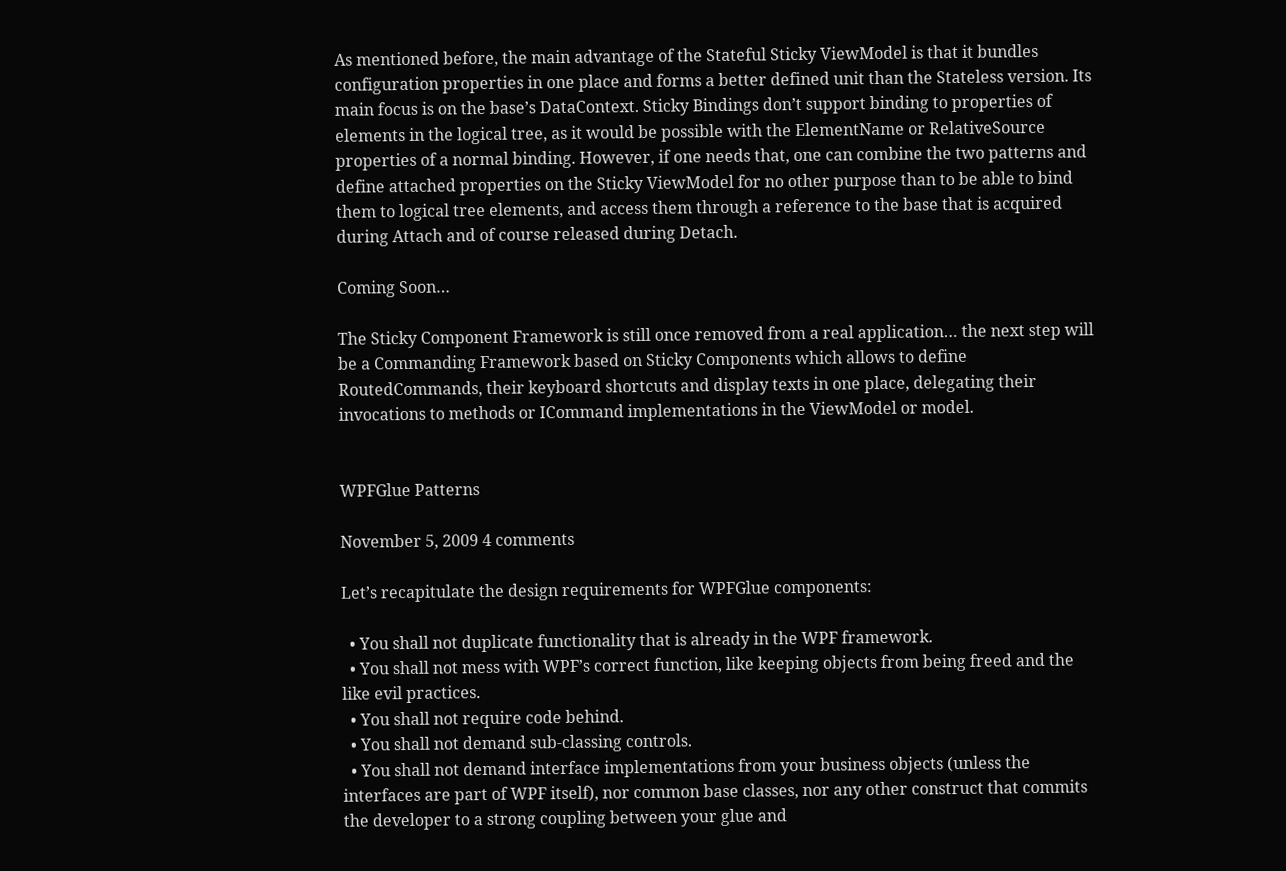As mentioned before, the main advantage of the Stateful Sticky ViewModel is that it bundles configuration properties in one place and forms a better defined unit than the Stateless version. Its main focus is on the base’s DataContext. Sticky Bindings don’t support binding to properties of elements in the logical tree, as it would be possible with the ElementName or RelativeSource properties of a normal binding. However, if one needs that, one can combine the two patterns and define attached properties on the Sticky ViewModel for no other purpose than to be able to bind them to logical tree elements, and access them through a reference to the base that is acquired during Attach and of course released during Detach.

Coming Soon…

The Sticky Component Framework is still once removed from a real application… the next step will be a Commanding Framework based on Sticky Components which allows to define RoutedCommands, their keyboard shortcuts and display texts in one place, delegating their invocations to methods or ICommand implementations in the ViewModel or model.


WPFGlue Patterns

November 5, 2009 4 comments

Let’s recapitulate the design requirements for WPFGlue components:

  • You shall not duplicate functionality that is already in the WPF framework.
  • You shall not mess with WPF’s correct function, like keeping objects from being freed and the like evil practices.
  • You shall not require code behind.
  • You shall not demand sub-classing controls.
  • You shall not demand interface implementations from your business objects (unless the interfaces are part of WPF itself), nor common base classes, nor any other construct that commits the developer to a strong coupling between your glue and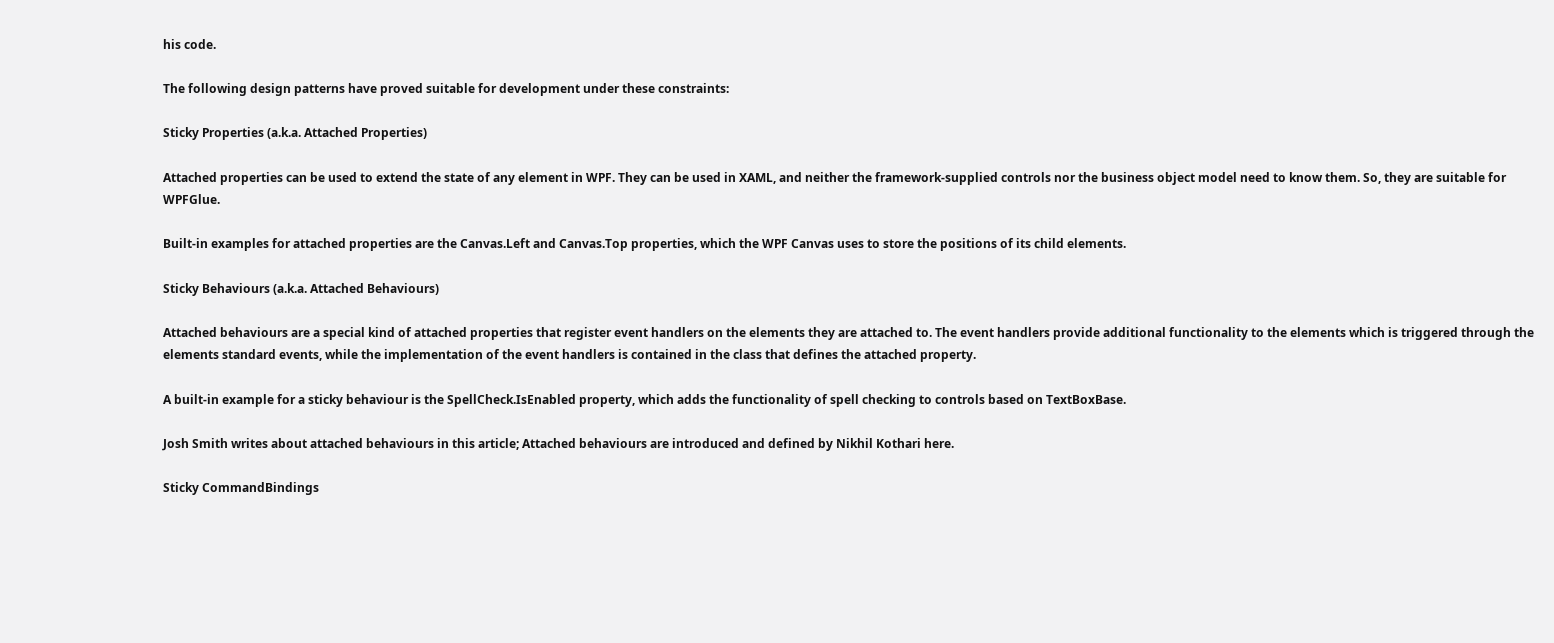his code.

The following design patterns have proved suitable for development under these constraints:

Sticky Properties (a.k.a. Attached Properties)

Attached properties can be used to extend the state of any element in WPF. They can be used in XAML, and neither the framework-supplied controls nor the business object model need to know them. So, they are suitable for WPFGlue.

Built-in examples for attached properties are the Canvas.Left and Canvas.Top properties, which the WPF Canvas uses to store the positions of its child elements.

Sticky Behaviours (a.k.a. Attached Behaviours)

Attached behaviours are a special kind of attached properties that register event handlers on the elements they are attached to. The event handlers provide additional functionality to the elements which is triggered through the elements standard events, while the implementation of the event handlers is contained in the class that defines the attached property.

A built-in example for a sticky behaviour is the SpellCheck.IsEnabled property, which adds the functionality of spell checking to controls based on TextBoxBase.

Josh Smith writes about attached behaviours in this article; Attached behaviours are introduced and defined by Nikhil Kothari here.

Sticky CommandBindings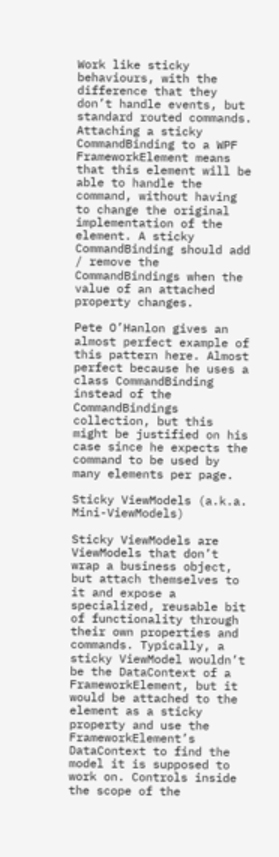Work like sticky behaviours, with the difference that they don’t handle events, but standard routed commands. Attaching a sticky CommandBinding to a WPF FrameworkElement means that this element will be able to handle the command, without having to change the original implementation of the element. A sticky CommandBinding should add / remove the CommandBindings when the value of an attached property changes.

Pete O’Hanlon gives an almost perfect example of this pattern here. Almost perfect because he uses a class CommandBinding instead of the CommandBindings collection, but this might be justified on his case since he expects the command to be used by many elements per page.

Sticky ViewModels (a.k.a. Mini-ViewModels)

Sticky ViewModels are ViewModels that don’t wrap a business object, but attach themselves to it and expose a specialized, reusable bit of functionality through their own properties and commands. Typically, a sticky ViewModel wouldn’t be the DataContext of a FrameworkElement, but it would be attached to the element as a sticky property and use the FrameworkElement’s DataContext to find the model it is supposed to work on. Controls inside the scope of the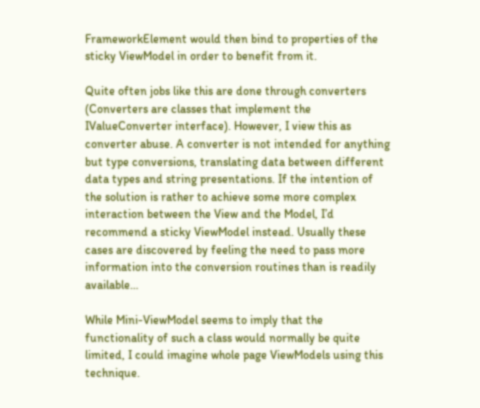FrameworkElement would then bind to properties of the sticky ViewModel in order to benefit from it.

Quite often jobs like this are done through converters (Converters are classes that implement the IValueConverter interface). However, I view this as converter abuse. A converter is not intended for anything but type conversions, translating data between different data types and string presentations. If the intention of the solution is rather to achieve some more complex interaction between the View and the Model, I’d recommend a sticky ViewModel instead. Usually these cases are discovered by feeling the need to pass more information into the conversion routines than is readily available…

While Mini-ViewModel seems to imply that the functionality of such a class would normally be quite limited, I could imagine whole page ViewModels using this technique.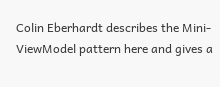Colin Eberhardt describes the Mini-ViewModel pattern here and gives a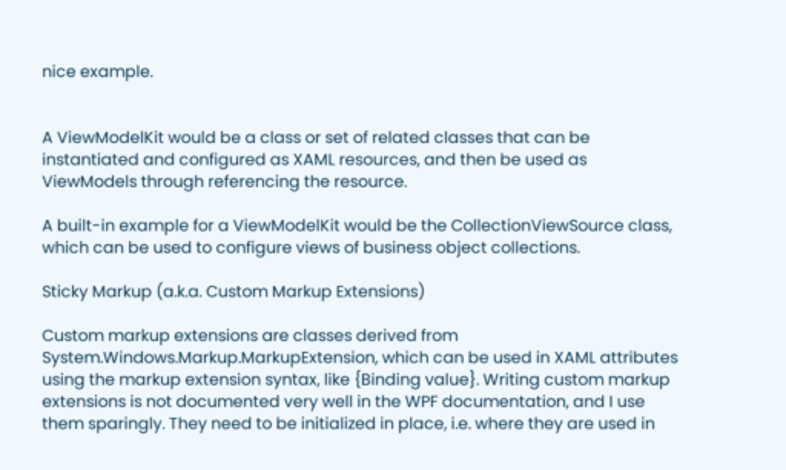nice example.


A ViewModelKit would be a class or set of related classes that can be instantiated and configured as XAML resources, and then be used as ViewModels through referencing the resource.

A built-in example for a ViewModelKit would be the CollectionViewSource class, which can be used to configure views of business object collections.

Sticky Markup (a.k.a. Custom Markup Extensions)

Custom markup extensions are classes derived from System.Windows.Markup.MarkupExtension, which can be used in XAML attributes using the markup extension syntax, like {Binding value}. Writing custom markup extensions is not documented very well in the WPF documentation, and I use them sparingly. They need to be initialized in place, i.e. where they are used in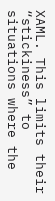XAML. This limits their “stickiness” to situations where the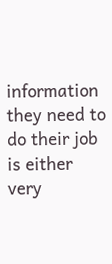information they need to do their job is either very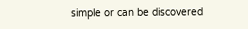simple or can be discovered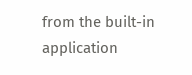from the built-in application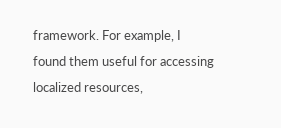framework. For example, I found them useful for accessing localized resources,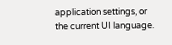application settings, or the current UI language.